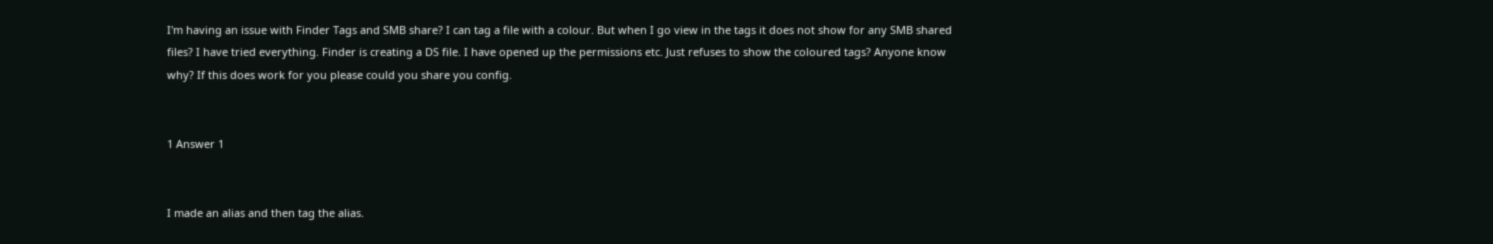I'm having an issue with Finder Tags and SMB share? I can tag a file with a colour. But when I go view in the tags it does not show for any SMB shared files? I have tried everything. Finder is creating a DS file. I have opened up the permissions etc. Just refuses to show the coloured tags? Anyone know why? If this does work for you please could you share you config.


1 Answer 1


I made an alias and then tag the alias.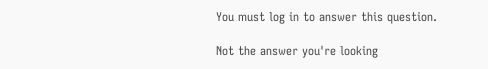You must log in to answer this question.

Not the answer you're looking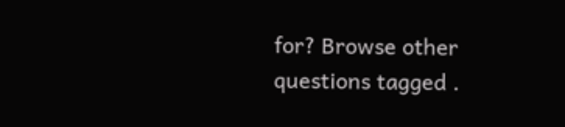for? Browse other questions tagged .